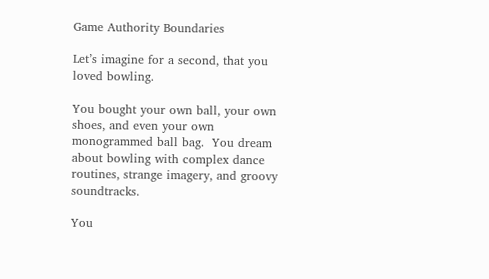Game Authority Boundaries

Let’s imagine for a second, that you loved bowling.

You bought your own ball, your own shoes, and even your own monogrammed ball bag.  You dream about bowling with complex dance routines, strange imagery, and groovy soundtracks.

You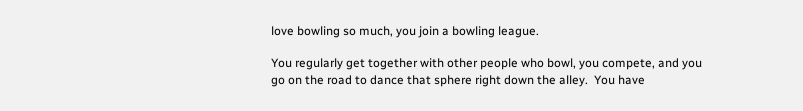love bowling so much, you join a bowling league.

You regularly get together with other people who bowl, you compete, and you go on the road to dance that sphere right down the alley.  You have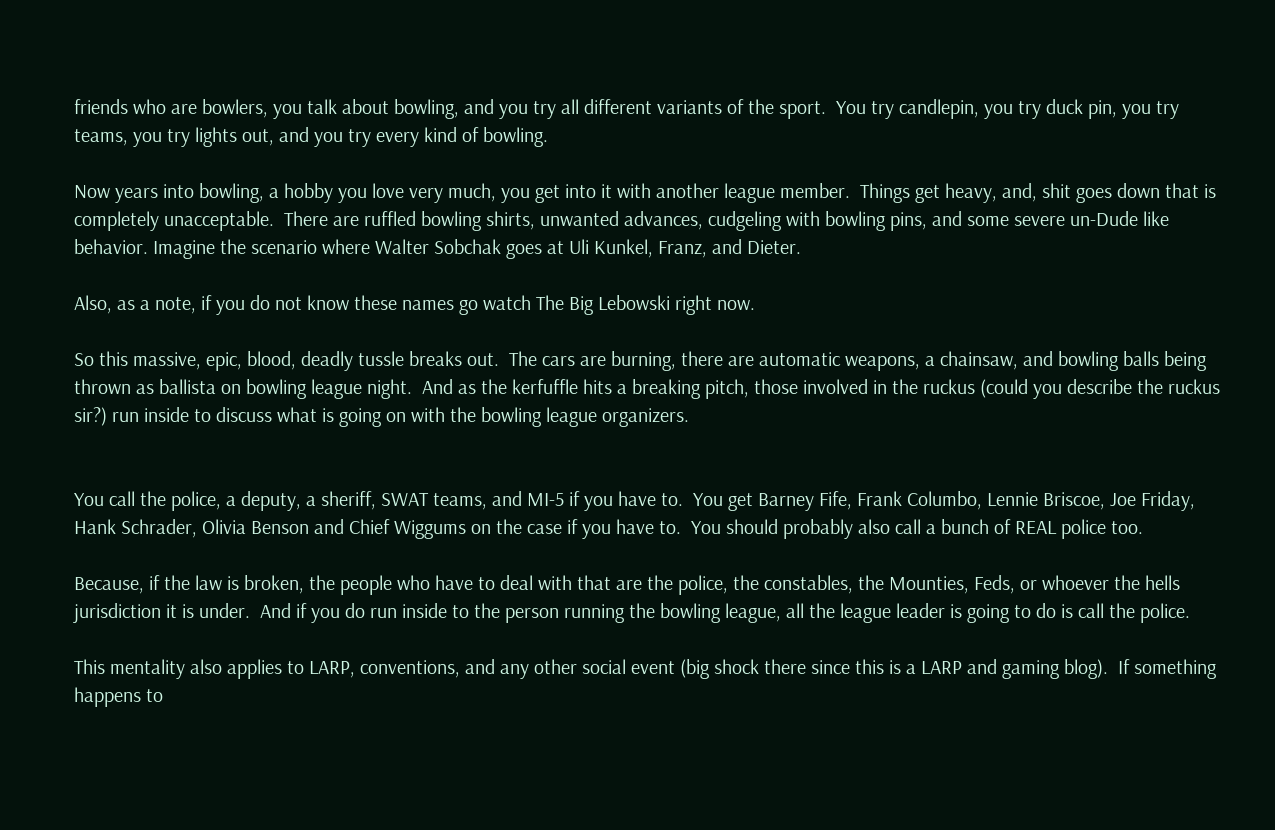friends who are bowlers, you talk about bowling, and you try all different variants of the sport.  You try candlepin, you try duck pin, you try teams, you try lights out, and you try every kind of bowling.

Now years into bowling, a hobby you love very much, you get into it with another league member.  Things get heavy, and, shit goes down that is completely unacceptable.  There are ruffled bowling shirts, unwanted advances, cudgeling with bowling pins, and some severe un-Dude like behavior. Imagine the scenario where Walter Sobchak goes at Uli Kunkel, Franz, and Dieter.

Also, as a note, if you do not know these names go watch The Big Lebowski right now.

So this massive, epic, blood, deadly tussle breaks out.  The cars are burning, there are automatic weapons, a chainsaw, and bowling balls being thrown as ballista on bowling league night.  And as the kerfuffle hits a breaking pitch, those involved in the ruckus (could you describe the ruckus sir?) run inside to discuss what is going on with the bowling league organizers.


You call the police, a deputy, a sheriff, SWAT teams, and MI-5 if you have to.  You get Barney Fife, Frank Columbo, Lennie Briscoe, Joe Friday, Hank Schrader, Olivia Benson and Chief Wiggums on the case if you have to.  You should probably also call a bunch of REAL police too.

Because, if the law is broken, the people who have to deal with that are the police, the constables, the Mounties, Feds, or whoever the hells jurisdiction it is under.  And if you do run inside to the person running the bowling league, all the league leader is going to do is call the police.

This mentality also applies to LARP, conventions, and any other social event (big shock there since this is a LARP and gaming blog).  If something happens to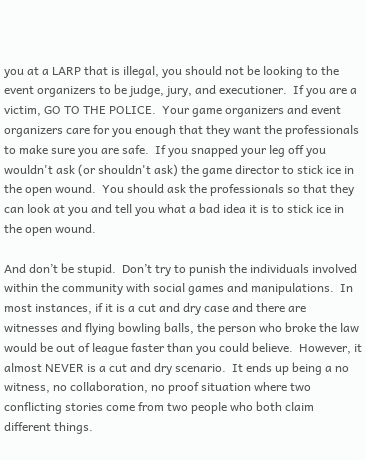you at a LARP that is illegal, you should not be looking to the event organizers to be judge, jury, and executioner.  If you are a victim, GO TO THE POLICE.  Your game organizers and event organizers care for you enough that they want the professionals to make sure you are safe.  If you snapped your leg off you wouldn't ask (or shouldn't ask) the game director to stick ice in the open wound.  You should ask the professionals so that they can look at you and tell you what a bad idea it is to stick ice in the open wound.

And don’t be stupid.  Don’t try to punish the individuals involved within the community with social games and manipulations.  In most instances, if it is a cut and dry case and there are witnesses and flying bowling balls, the person who broke the law would be out of league faster than you could believe.  However, it almost NEVER is a cut and dry scenario.  It ends up being a no witness, no collaboration, no proof situation where two conflicting stories come from two people who both claim different things.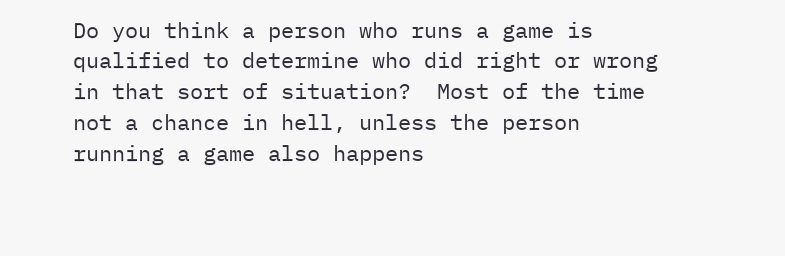Do you think a person who runs a game is qualified to determine who did right or wrong in that sort of situation?  Most of the time not a chance in hell, unless the person running a game also happens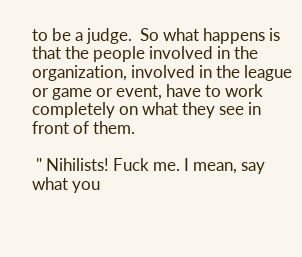to be a judge.  So what happens is that the people involved in the organization, involved in the league or game or event, have to work completely on what they see in front of them.

 " Nihilists! Fuck me. I mean, say what you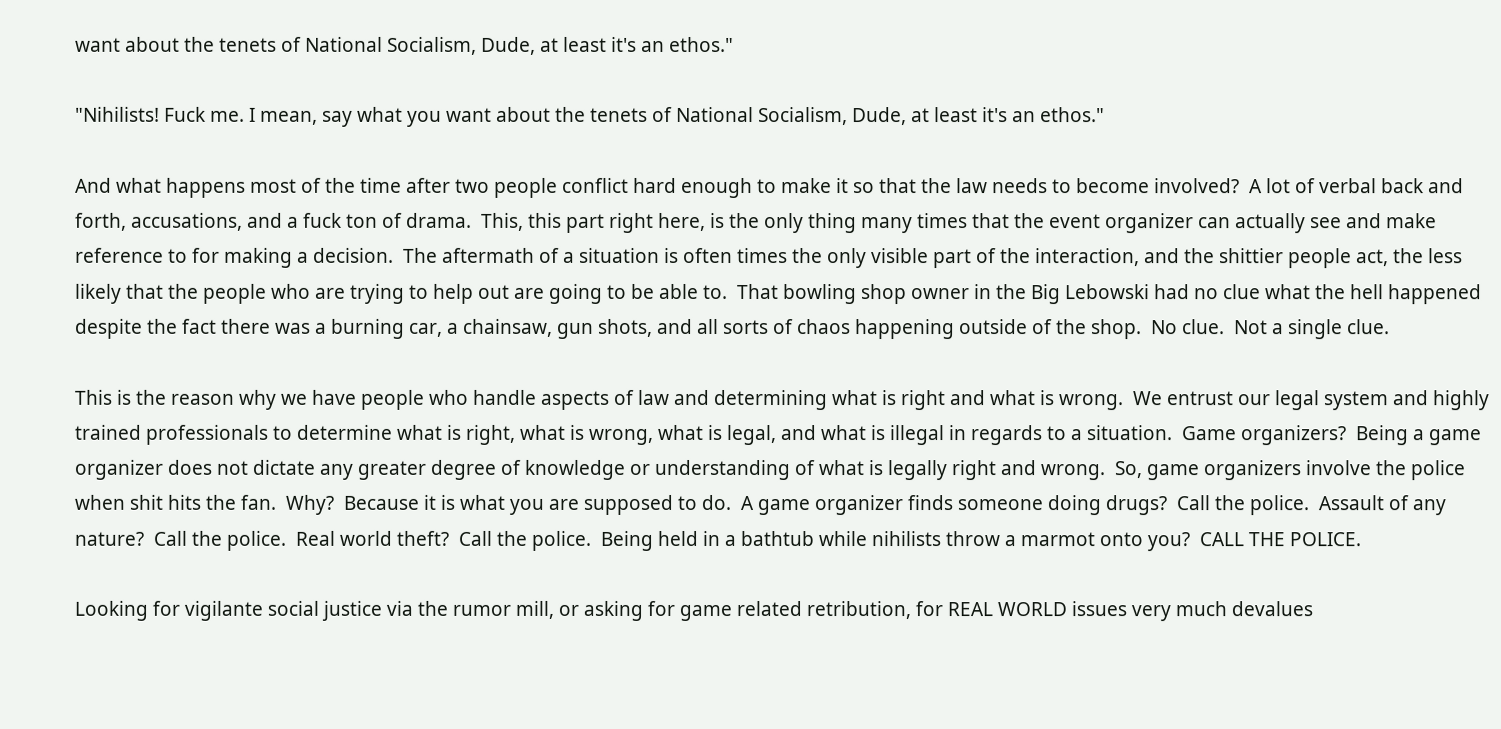want about the tenets of National Socialism, Dude, at least it's an ethos."

"Nihilists! Fuck me. I mean, say what you want about the tenets of National Socialism, Dude, at least it's an ethos."

And what happens most of the time after two people conflict hard enough to make it so that the law needs to become involved?  A lot of verbal back and forth, accusations, and a fuck ton of drama.  This, this part right here, is the only thing many times that the event organizer can actually see and make reference to for making a decision.  The aftermath of a situation is often times the only visible part of the interaction, and the shittier people act, the less likely that the people who are trying to help out are going to be able to.  That bowling shop owner in the Big Lebowski had no clue what the hell happened despite the fact there was a burning car, a chainsaw, gun shots, and all sorts of chaos happening outside of the shop.  No clue.  Not a single clue.

This is the reason why we have people who handle aspects of law and determining what is right and what is wrong.  We entrust our legal system and highly trained professionals to determine what is right, what is wrong, what is legal, and what is illegal in regards to a situation.  Game organizers?  Being a game organizer does not dictate any greater degree of knowledge or understanding of what is legally right and wrong.  So, game organizers involve the police when shit hits the fan.  Why?  Because it is what you are supposed to do.  A game organizer finds someone doing drugs?  Call the police.  Assault of any nature?  Call the police.  Real world theft?  Call the police.  Being held in a bathtub while nihilists throw a marmot onto you?  CALL THE POLICE.

Looking for vigilante social justice via the rumor mill, or asking for game related retribution, for REAL WORLD issues very much devalues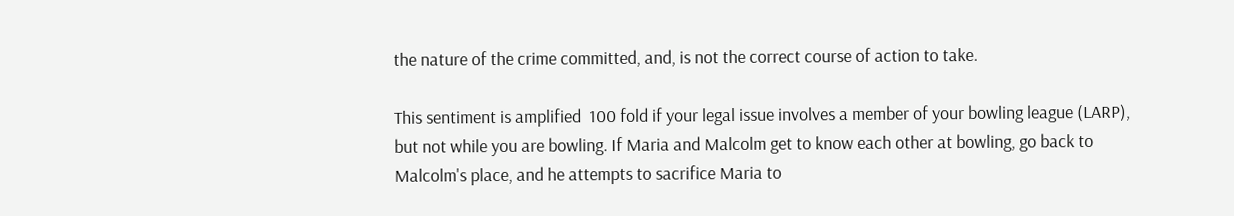the nature of the crime committed, and, is not the correct course of action to take.

This sentiment is amplified  100 fold if your legal issue involves a member of your bowling league (LARP), but not while you are bowling. If Maria and Malcolm get to know each other at bowling, go back to Malcolm's place, and he attempts to sacrifice Maria to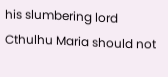his slumbering lord Cthulhu Maria should not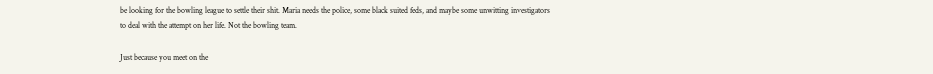be looking for the bowling league to settle their shit. Maria needs the police, some black suited feds, and maybe some unwitting investigators to deal with the attempt on her life. Not the bowling team.

Just because you meet on the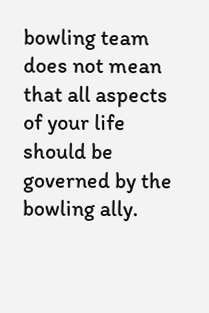bowling team does not mean that all aspects of your life should be governed by the bowling ally.